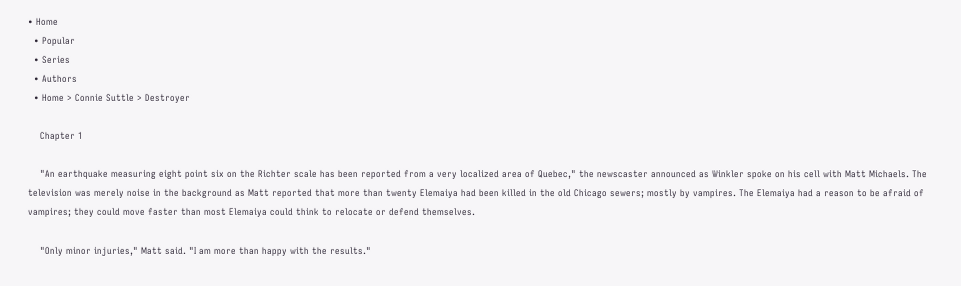• Home
  • Popular
  • Series
  • Authors
  • Home > Connie Suttle > Destroyer

    Chapter 1

    "An earthquake measuring eight point six on the Richter scale has been reported from a very localized area of Quebec," the newscaster announced as Winkler spoke on his cell with Matt Michaels. The television was merely noise in the background as Matt reported that more than twenty Elemaiya had been killed in the old Chicago sewers; mostly by vampires. The Elemaiya had a reason to be afraid of vampires; they could move faster than most Elemaiya could think to relocate or defend themselves.

    "Only minor injuries," Matt said. "I am more than happy with the results."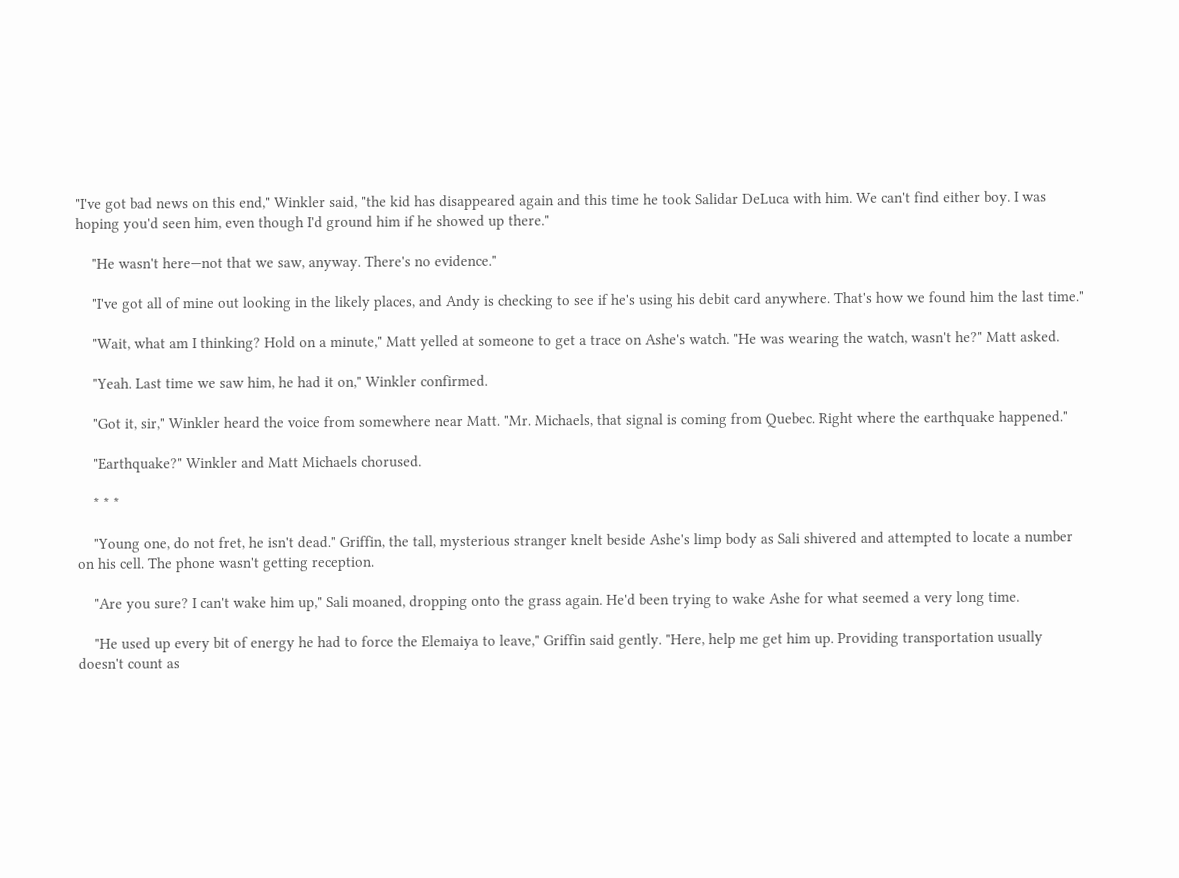"I've got bad news on this end," Winkler said, "the kid has disappeared again and this time he took Salidar DeLuca with him. We can't find either boy. I was hoping you'd seen him, even though I'd ground him if he showed up there."

    "He wasn't here—not that we saw, anyway. There's no evidence."

    "I've got all of mine out looking in the likely places, and Andy is checking to see if he's using his debit card anywhere. That's how we found him the last time."

    "Wait, what am I thinking? Hold on a minute," Matt yelled at someone to get a trace on Ashe's watch. "He was wearing the watch, wasn't he?" Matt asked.

    "Yeah. Last time we saw him, he had it on," Winkler confirmed.

    "Got it, sir," Winkler heard the voice from somewhere near Matt. "Mr. Michaels, that signal is coming from Quebec. Right where the earthquake happened."

    "Earthquake?" Winkler and Matt Michaels chorused.

    * * *

    "Young one, do not fret, he isn't dead." Griffin, the tall, mysterious stranger knelt beside Ashe's limp body as Sali shivered and attempted to locate a number on his cell. The phone wasn't getting reception.

    "Are you sure? I can't wake him up," Sali moaned, dropping onto the grass again. He'd been trying to wake Ashe for what seemed a very long time.

    "He used up every bit of energy he had to force the Elemaiya to leave," Griffin said gently. "Here, help me get him up. Providing transportation usually doesn't count as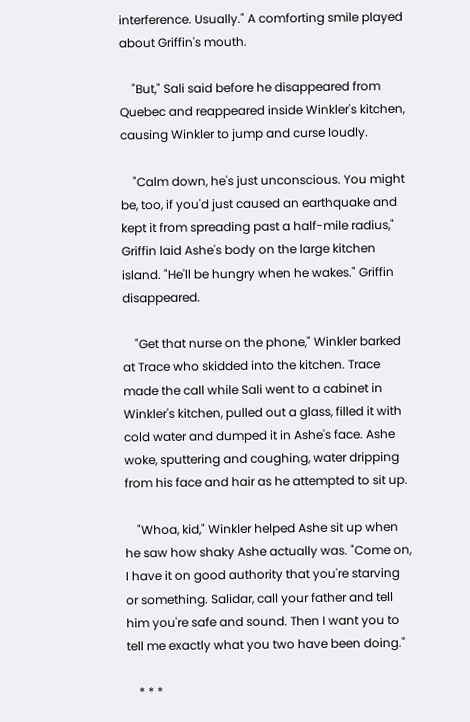interference. Usually." A comforting smile played about Griffin's mouth.

    "But," Sali said before he disappeared from Quebec and reappeared inside Winkler's kitchen, causing Winkler to jump and curse loudly.

    "Calm down, he's just unconscious. You might be, too, if you'd just caused an earthquake and kept it from spreading past a half-mile radius," Griffin laid Ashe's body on the large kitchen island. "He'll be hungry when he wakes." Griffin disappeared.

    "Get that nurse on the phone," Winkler barked at Trace who skidded into the kitchen. Trace made the call while Sali went to a cabinet in Winkler's kitchen, pulled out a glass, filled it with cold water and dumped it in Ashe's face. Ashe woke, sputtering and coughing, water dripping from his face and hair as he attempted to sit up.

    "Whoa, kid," Winkler helped Ashe sit up when he saw how shaky Ashe actually was. "Come on, I have it on good authority that you're starving or something. Salidar, call your father and tell him you're safe and sound. Then I want you to tell me exactly what you two have been doing."

    * * *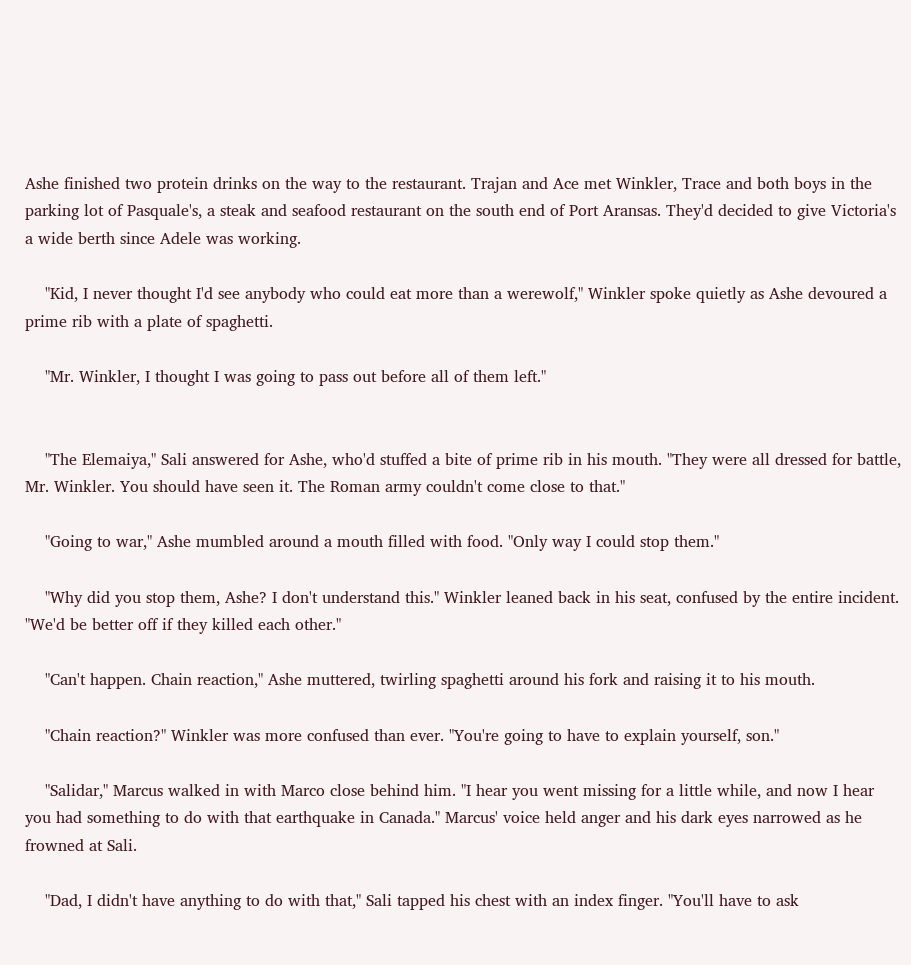Ashe finished two protein drinks on the way to the restaurant. Trajan and Ace met Winkler, Trace and both boys in the parking lot of Pasquale's, a steak and seafood restaurant on the south end of Port Aransas. They'd decided to give Victoria's a wide berth since Adele was working.

    "Kid, I never thought I'd see anybody who could eat more than a werewolf," Winkler spoke quietly as Ashe devoured a prime rib with a plate of spaghetti.

    "Mr. Winkler, I thought I was going to pass out before all of them left."


    "The Elemaiya," Sali answered for Ashe, who'd stuffed a bite of prime rib in his mouth. "They were all dressed for battle, Mr. Winkler. You should have seen it. The Roman army couldn't come close to that."

    "Going to war," Ashe mumbled around a mouth filled with food. "Only way I could stop them."

    "Why did you stop them, Ashe? I don't understand this." Winkler leaned back in his seat, confused by the entire incident. "We'd be better off if they killed each other."

    "Can't happen. Chain reaction," Ashe muttered, twirling spaghetti around his fork and raising it to his mouth.

    "Chain reaction?" Winkler was more confused than ever. "You're going to have to explain yourself, son."

    "Salidar," Marcus walked in with Marco close behind him. "I hear you went missing for a little while, and now I hear you had something to do with that earthquake in Canada." Marcus' voice held anger and his dark eyes narrowed as he frowned at Sali.

    "Dad, I didn't have anything to do with that," Sali tapped his chest with an index finger. "You'll have to ask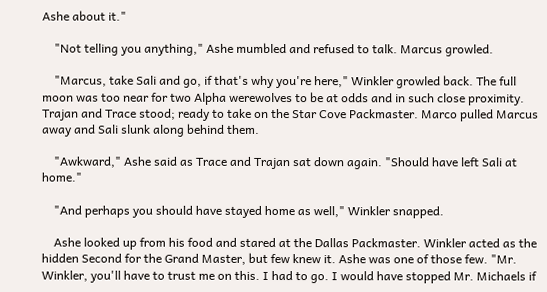Ashe about it."

    "Not telling you anything," Ashe mumbled and refused to talk. Marcus growled.

    "Marcus, take Sali and go, if that's why you're here," Winkler growled back. The full moon was too near for two Alpha werewolves to be at odds and in such close proximity. Trajan and Trace stood; ready to take on the Star Cove Packmaster. Marco pulled Marcus away and Sali slunk along behind them.

    "Awkward," Ashe said as Trace and Trajan sat down again. "Should have left Sali at home."

    "And perhaps you should have stayed home as well," Winkler snapped.

    Ashe looked up from his food and stared at the Dallas Packmaster. Winkler acted as the hidden Second for the Grand Master, but few knew it. Ashe was one of those few. "Mr. Winkler, you'll have to trust me on this. I had to go. I would have stopped Mr. Michaels if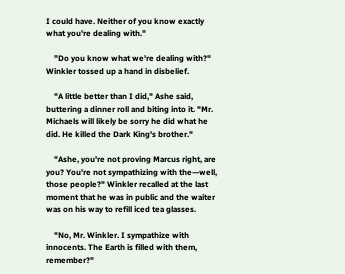I could have. Neither of you know exactly what you're dealing with."

    "Do you know what we're dealing with?" Winkler tossed up a hand in disbelief.

    "A little better than I did," Ashe said, buttering a dinner roll and biting into it. "Mr. Michaels will likely be sorry he did what he did. He killed the Dark King's brother."

    "Ashe, you're not proving Marcus right, are you? You're not sympathizing with the—well, those people?" Winkler recalled at the last moment that he was in public and the waiter was on his way to refill iced tea glasses.

    "No, Mr. Winkler. I sympathize with innocents. The Earth is filled with them, remember?"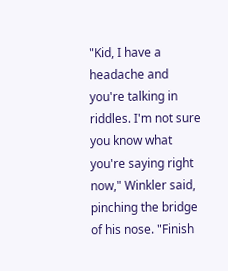"Kid, I have a headache and you're talking in riddles. I'm not sure you know what you're saying right now," Winkler said, pinching the bridge of his nose. "Finish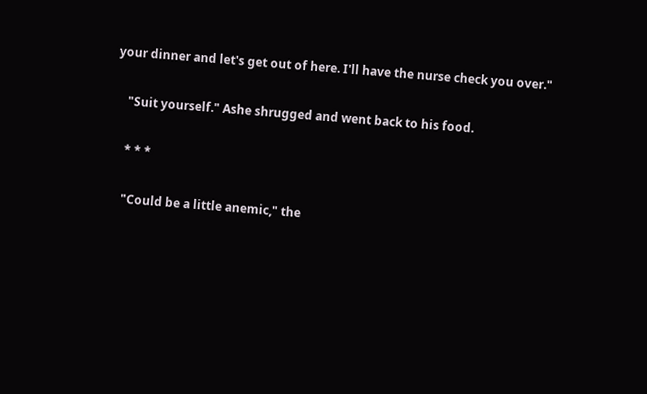your dinner and let's get out of here. I'll have the nurse check you over."

    "Suit yourself." Ashe shrugged and went back to his food.

    * * *

    "Could be a little anemic," the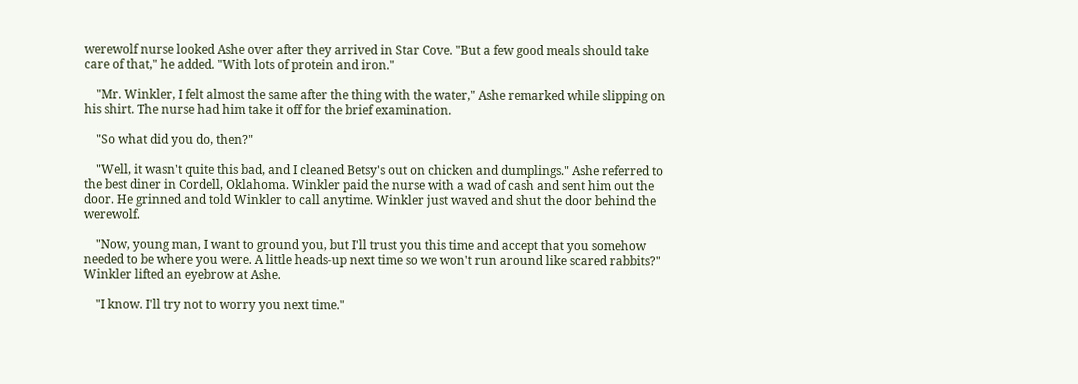werewolf nurse looked Ashe over after they arrived in Star Cove. "But a few good meals should take care of that," he added. "With lots of protein and iron."

    "Mr. Winkler, I felt almost the same after the thing with the water," Ashe remarked while slipping on his shirt. The nurse had him take it off for the brief examination.

    "So what did you do, then?"

    "Well, it wasn't quite this bad, and I cleaned Betsy's out on chicken and dumplings." Ashe referred to the best diner in Cordell, Oklahoma. Winkler paid the nurse with a wad of cash and sent him out the door. He grinned and told Winkler to call anytime. Winkler just waved and shut the door behind the werewolf.

    "Now, young man, I want to ground you, but I'll trust you this time and accept that you somehow needed to be where you were. A little heads-up next time so we won't run around like scared rabbits?" Winkler lifted an eyebrow at Ashe.

    "I know. I'll try not to worry you next time."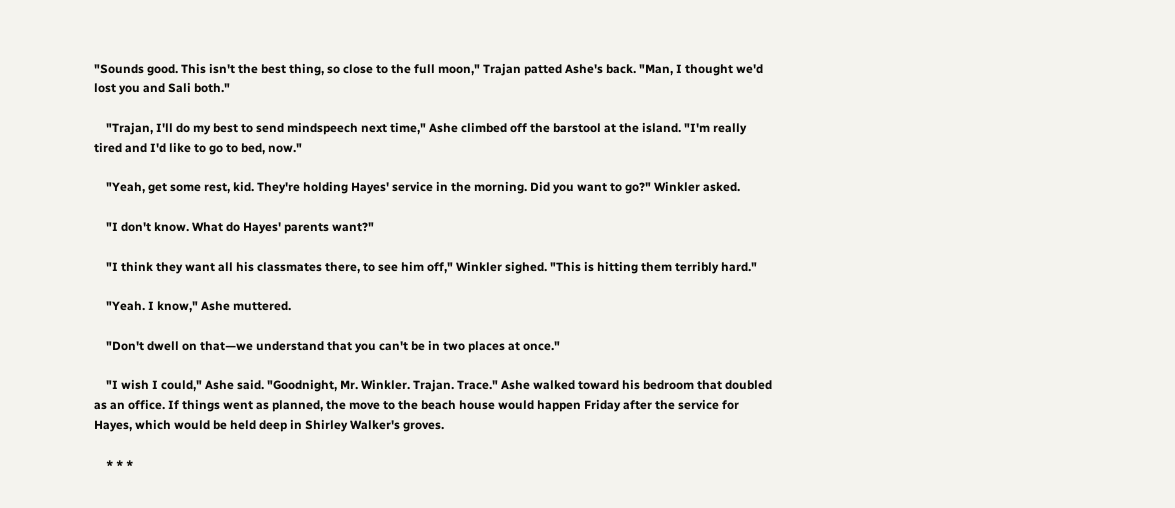"Sounds good. This isn't the best thing, so close to the full moon," Trajan patted Ashe's back. "Man, I thought we'd lost you and Sali both."

    "Trajan, I'll do my best to send mindspeech next time," Ashe climbed off the barstool at the island. "I'm really tired and I'd like to go to bed, now."

    "Yeah, get some rest, kid. They're holding Hayes' service in the morning. Did you want to go?" Winkler asked.

    "I don't know. What do Hayes' parents want?"

    "I think they want all his classmates there, to see him off," Winkler sighed. "This is hitting them terribly hard."

    "Yeah. I know," Ashe muttered.

    "Don't dwell on that—we understand that you can't be in two places at once."

    "I wish I could," Ashe said. "Goodnight, Mr. Winkler. Trajan. Trace." Ashe walked toward his bedroom that doubled as an office. If things went as planned, the move to the beach house would happen Friday after the service for Hayes, which would be held deep in Shirley Walker's groves.

    * * *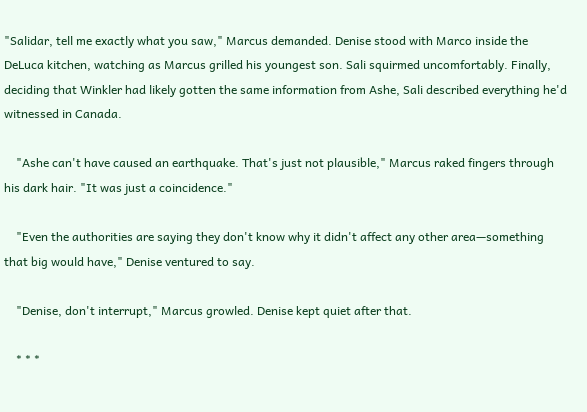"Salidar, tell me exactly what you saw," Marcus demanded. Denise stood with Marco inside the DeLuca kitchen, watching as Marcus grilled his youngest son. Sali squirmed uncomfortably. Finally, deciding that Winkler had likely gotten the same information from Ashe, Sali described everything he'd witnessed in Canada.

    "Ashe can't have caused an earthquake. That's just not plausible," Marcus raked fingers through his dark hair. "It was just a coincidence."

    "Even the authorities are saying they don't know why it didn't affect any other area—something that big would have," Denise ventured to say.

    "Denise, don't interrupt," Marcus growled. Denise kept quiet after that.

    * * *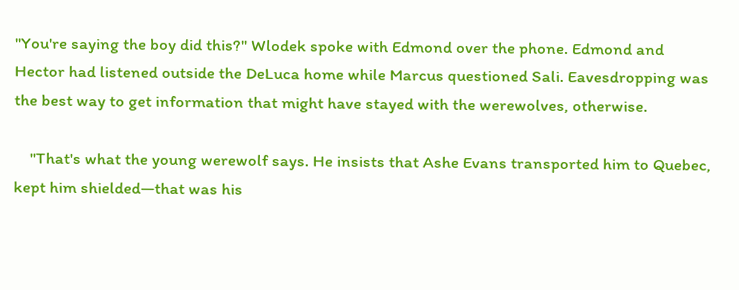"You're saying the boy did this?" Wlodek spoke with Edmond over the phone. Edmond and Hector had listened outside the DeLuca home while Marcus questioned Sali. Eavesdropping was the best way to get information that might have stayed with the werewolves, otherwise.

    "That's what the young werewolf says. He insists that Ashe Evans transported him to Quebec, kept him shielded—that was his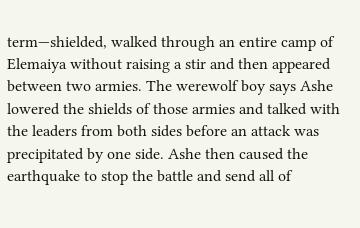term—shielded, walked through an entire camp of Elemaiya without raising a stir and then appeared between two armies. The werewolf boy says Ashe lowered the shields of those armies and talked with the leaders from both sides before an attack was precipitated by one side. Ashe then caused the earthquake to stop the battle and send all of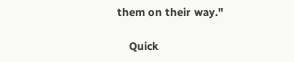them on their way."

    Quick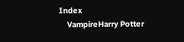Index
    VampireHarry Potter